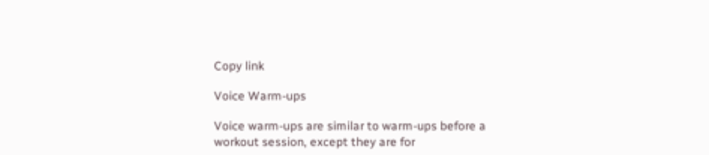Copy link

Voice Warm-ups

Voice warm-ups are similar to warm-ups before a workout session, except they are for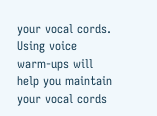your vocal cords. Using voice warm-ups will help you maintain your vocal cords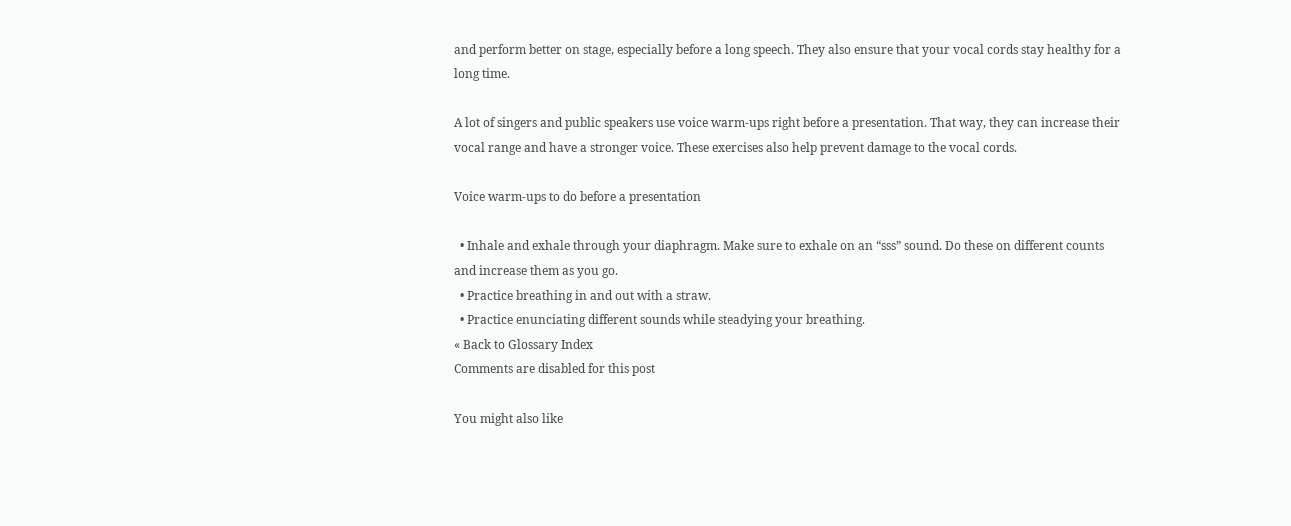and perform better on stage, especially before a long speech. They also ensure that your vocal cords stay healthy for a long time.

A lot of singers and public speakers use voice warm-ups right before a presentation. That way, they can increase their vocal range and have a stronger voice. These exercises also help prevent damage to the vocal cords.

Voice warm-ups to do before a presentation

  • Inhale and exhale through your diaphragm. Make sure to exhale on an “sss” sound. Do these on different counts and increase them as you go.
  • Practice breathing in and out with a straw.
  • Practice enunciating different sounds while steadying your breathing.
« Back to Glossary Index
Comments are disabled for this post

You might also like